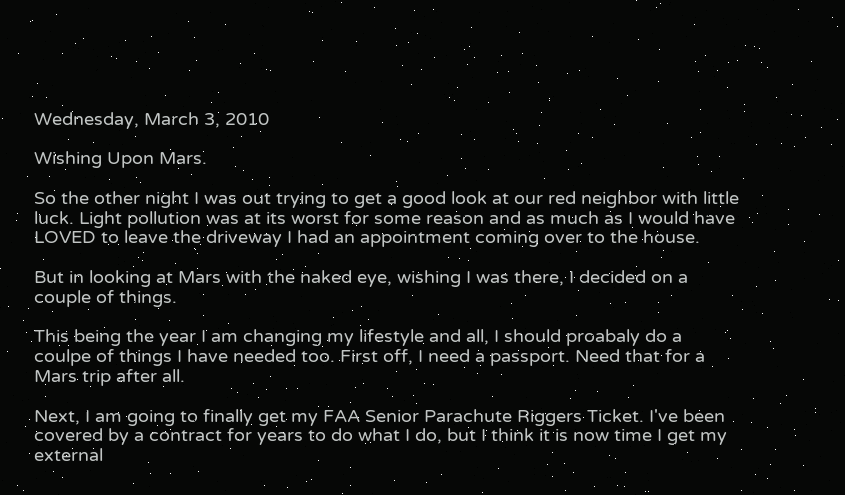Wednesday, March 3, 2010

Wishing Upon Mars.

So the other night I was out trying to get a good look at our red neighbor with little luck. Light pollution was at its worst for some reason and as much as I would have LOVED to leave the driveway I had an appointment coming over to the house.

But in looking at Mars with the naked eye, wishing I was there, I decided on a couple of things.

This being the year I am changing my lifestyle and all, I should proabaly do a coulpe of things I have needed too. First off, I need a passport. Need that for a Mars trip after all.

Next, I am going to finally get my FAA Senior Parachute Riggers Ticket. I've been covered by a contract for years to do what I do, but I think it is now time I get my external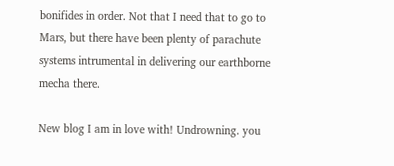bonifides in order. Not that I need that to go to Mars, but there have been plenty of parachute systems intrumental in delivering our earthborne mecha there.

New blog I am in love with! Undrowning. you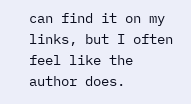can find it on my links, but I often feel like the author does.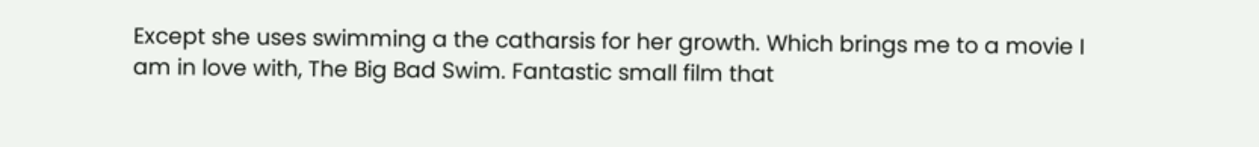Except she uses swimming a the catharsis for her growth. Which brings me to a movie I am in love with, The Big Bad Swim. Fantastic small film that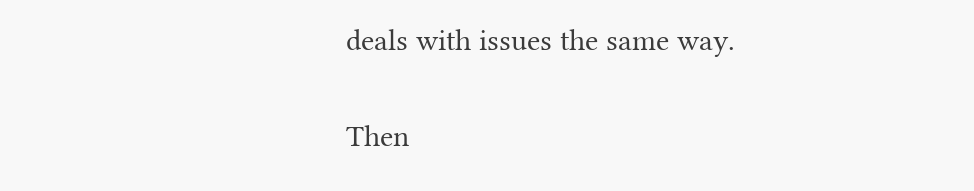deals with issues the same way.

Then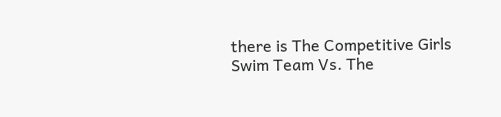there is The Competitive Girls Swim Team Vs. The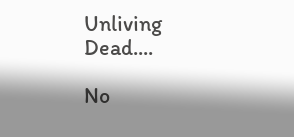Unliving Dead....

No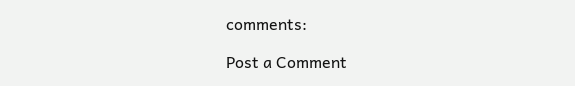comments:

Post a Comment